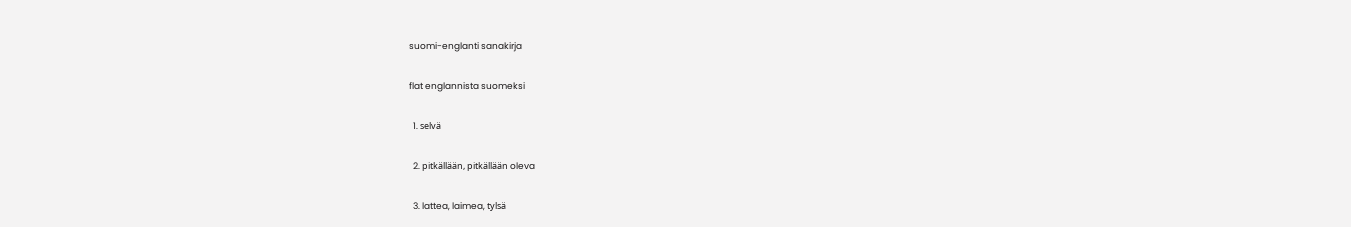suomi-englanti sanakirja

flat englannista suomeksi

  1. selvä

  2. pitkällään, pitkällään oleva

  3. lattea, laimea, tylsä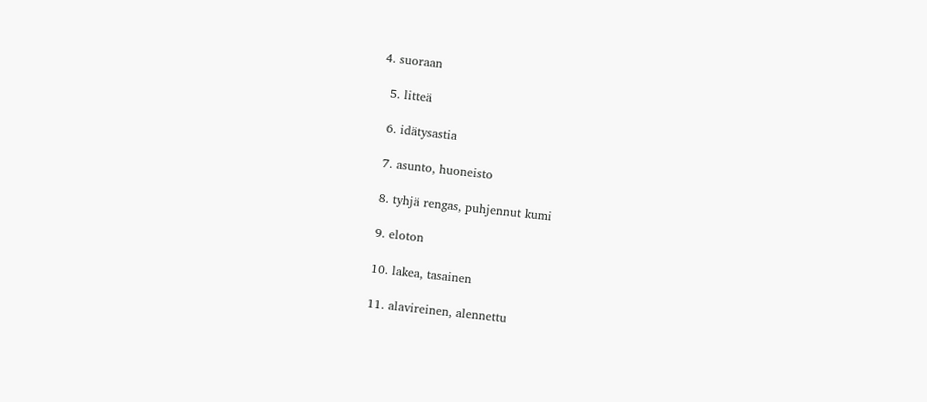4. suoraan

  5. litteä

  6. idätysastia

  7. asunto, huoneisto

  8. tyhjä rengas, puhjennut kumi

  9. eloton

  10. lakea, tasainen

  11. alavireinen, alennettu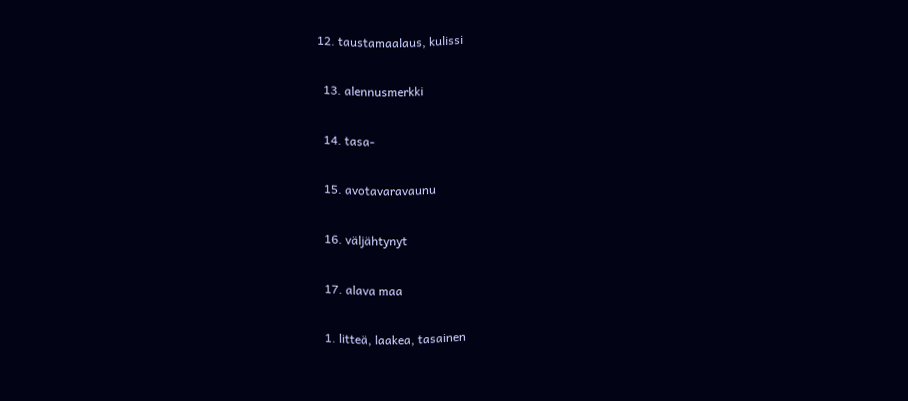12. taustamaalaus, kulissi

  13. alennusmerkki

  14. tasa-

  15. avotavaravaunu

  16. väljähtynyt

  17. alava maa

  1. litteä, laakea, tasainen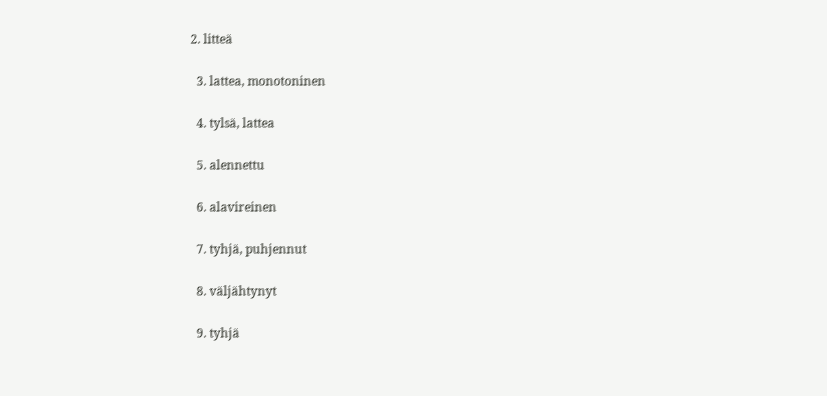2. litteä

  3. lattea, monotoninen

  4. tylsä, lattea

  5. alennettu

  6. alavireinen

  7. tyhjä, puhjennut

  8. väljähtynyt

  9. tyhjä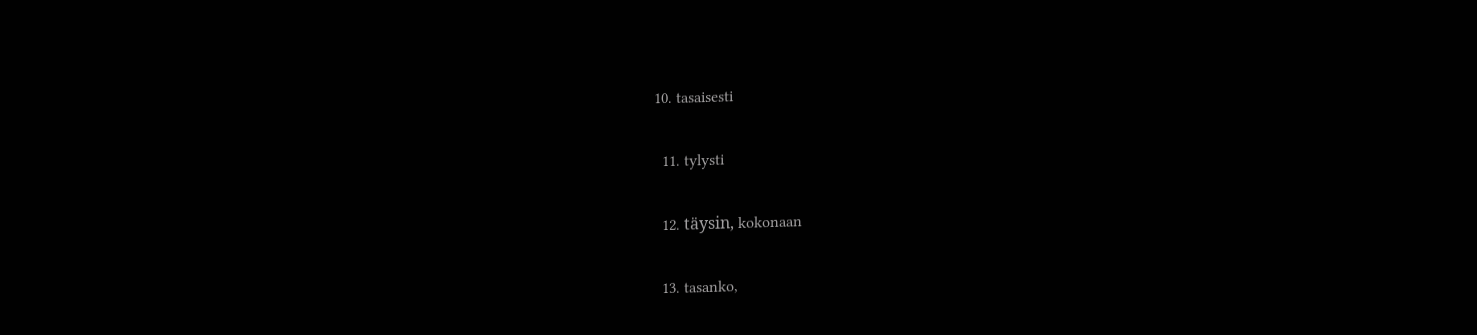10. tasaisesti

  11. tylysti

  12. täysin, kokonaan

  13. tasanko,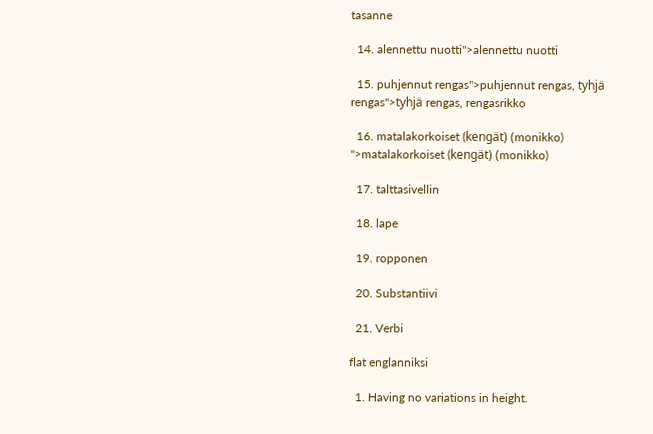tasanne

  14. alennettu nuotti">alennettu nuotti

  15. puhjennut rengas">puhjennut rengas, tyhjä rengas">tyhjä rengas, rengasrikko

  16. matalakorkoiset (kengät) (monikko) ">matalakorkoiset (kengät) (monikko)

  17. talttasivellin

  18. lape

  19. ropponen

  20. Substantiivi

  21. Verbi

flat englanniksi

  1. Having no variations in height.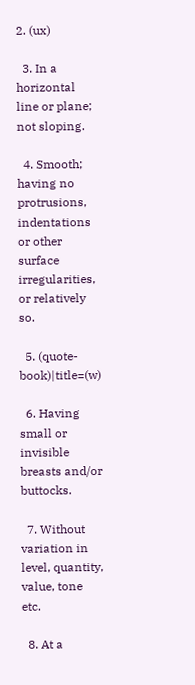2. (ux)

  3. In a horizontal line or plane; not sloping.

  4. Smooth; having no protrusions, indentations or other surface irregularities, or relatively so.

  5. (quote-book)|title=(w)

  6. Having small or invisible breasts and/or buttocks.

  7. Without variation in level, quantity, value, tone etc.

  8. At a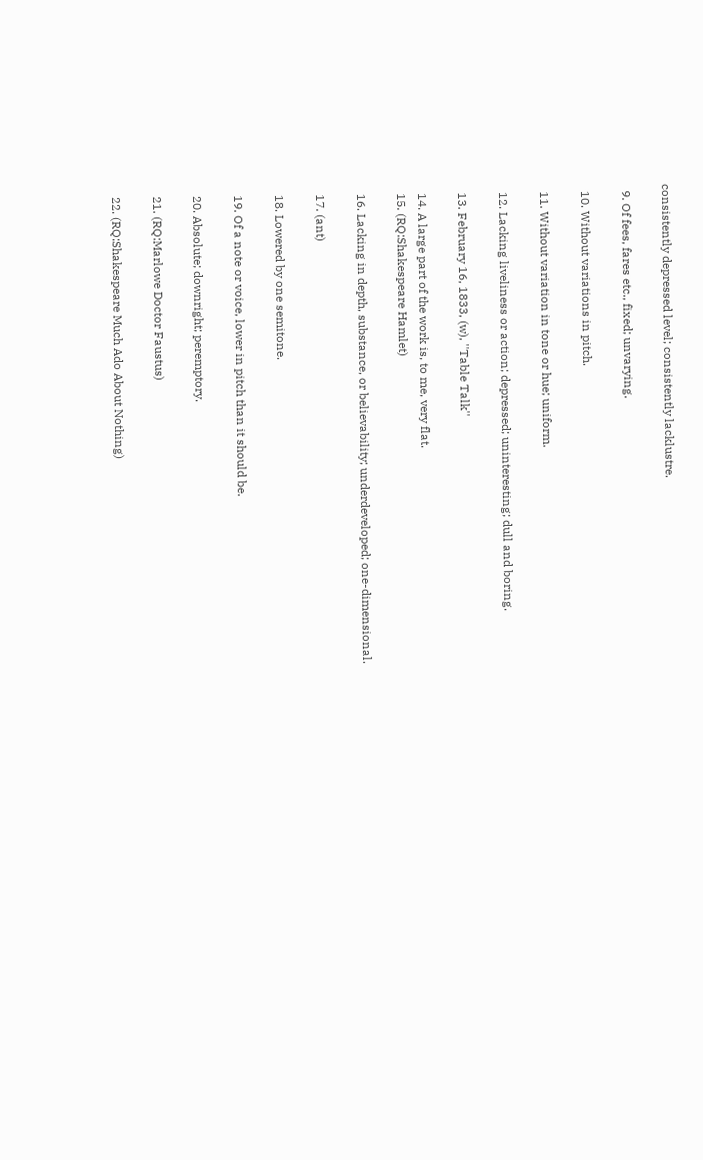consistently depressed level; consistently lacklustre.

  9. Of fees, fares etc., fixed; unvarying.

  10. Without variations in pitch.

  11. Without variation in tone or hue; uniform.

  12. Lacking liveliness or action; depressed; uninteresting; dull and boring.

  13. February 16, 1833, (w), ''Table Talk''

  14. A large part of the work is, to me, very flat.
  15. (RQ:Shakespeare Hamlet)

  16. Lacking in depth, substance, or believability; underdeveloped; one-dimensional.

  17. (ant)

  18. Lowered by one semitone.

  19. Of a note or voice, lower in pitch than it should be.

  20. Absolute; downright; peremptory.

  21. (RQ:Marlowe Doctor Faustus)

  22. (RQ:Shakespeare Much Ado About Nothing)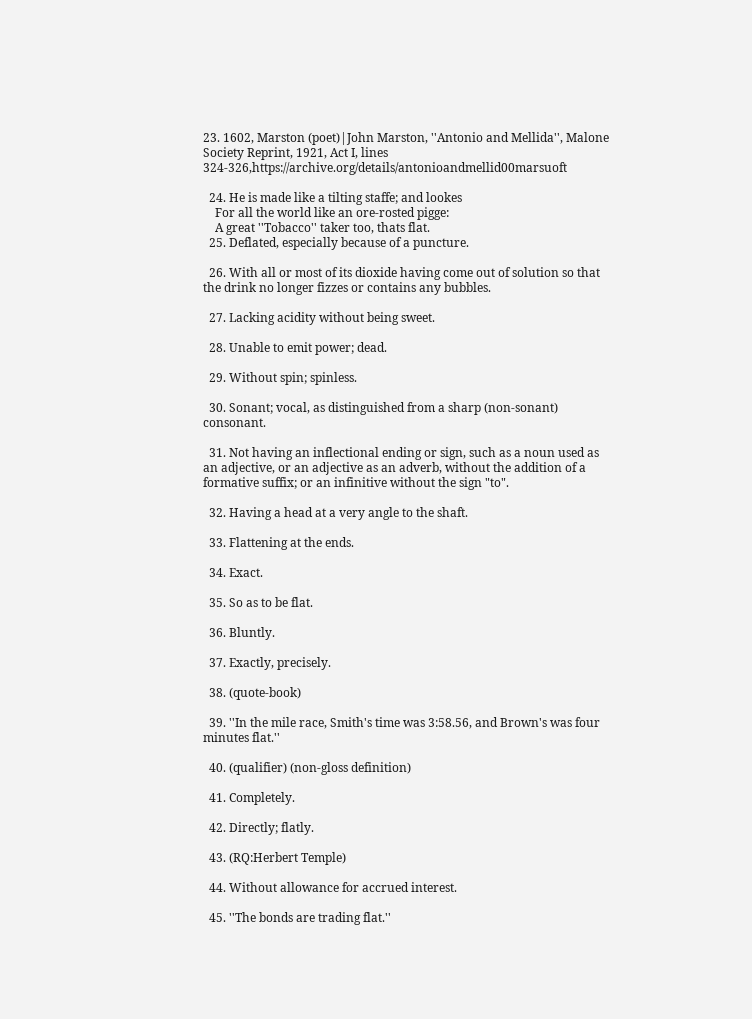23. 1602, Marston (poet)|John Marston, ''Antonio and Mellida'', Malone Society Reprint, 1921, Act I, lines 324-326,https://archive.org/details/antonioandmellid00marsuoft

  24. He is made like a tilting staffe; and lookes
    For all the world like an ore-rosted pigge:
    A great ''Tobacco'' taker too, thats flat.
  25. Deflated, especially because of a puncture.

  26. With all or most of its dioxide having come out of solution so that the drink no longer fizzes or contains any bubbles.

  27. Lacking acidity without being sweet.

  28. Unable to emit power; dead.

  29. Without spin; spinless.

  30. Sonant; vocal, as distinguished from a sharp (non-sonant) consonant.

  31. Not having an inflectional ending or sign, such as a noun used as an adjective, or an adjective as an adverb, without the addition of a formative suffix; or an infinitive without the sign "to".

  32. Having a head at a very angle to the shaft.

  33. Flattening at the ends.

  34. Exact.

  35. So as to be flat.

  36. Bluntly.

  37. Exactly, precisely.

  38. (quote-book)

  39. ''In the mile race, Smith's time was 3:58.56, and Brown's was four minutes flat.''

  40. (qualifier) (non-gloss definition)

  41. Completely.

  42. Directly; flatly.

  43. (RQ:Herbert Temple)

  44. Without allowance for accrued interest.

  45. ''The bonds are trading flat.''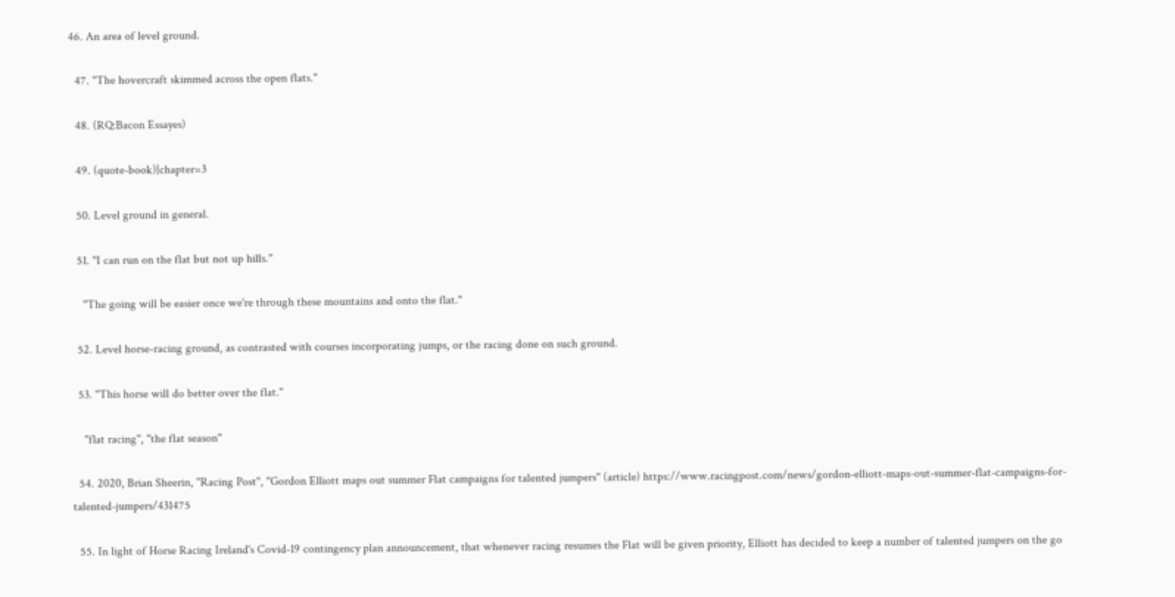46. An area of level ground.

  47. ''The hovercraft skimmed across the open flats.''

  48. (RQ:Bacon Essayes)

  49. (quote-book)|chapter=3

  50. Level ground in general.

  51. ''I can run on the flat but not up hills.''

    ''The going will be easier once we're through these mountains and onto the flat.''

  52. Level horse-racing ground, as contrasted with courses incorporating jumps, or the racing done on such ground.

  53. ''This horse will do better over the flat.''

    ''flat racing'', ''the flat season''

  54. 2020, Brian Sheerin, ''Racing Post'', "Gordon Elliott maps out summer Flat campaigns for talented jumpers" (article) https://www.racingpost.com/news/gordon-elliott-maps-out-summer-flat-campaigns-for-talented-jumpers/431475

  55. In light of Horse Racing Ireland's Covid-19 contingency plan announcement, that whenever racing resumes the Flat will be given priority, Elliott has decided to keep a number of talented jumpers on the go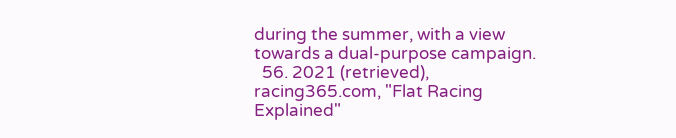during the summer, with a view towards a dual-purpose campaign.
  56. 2021 (retrieved), racing365.com, "Flat Racing Explained"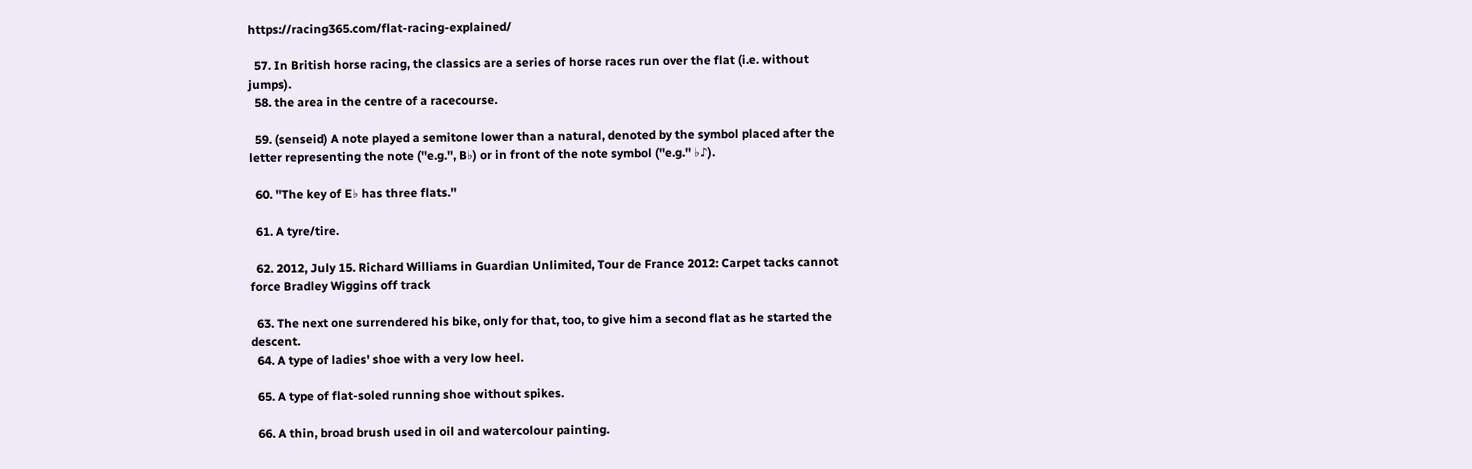https://racing365.com/flat-racing-explained/

  57. In British horse racing, the classics are a series of horse races run over the flat (i.e. without jumps).
  58. the area in the centre of a racecourse.

  59. (senseid) A note played a semitone lower than a natural, denoted by the symbol placed after the letter representing the note (''e.g.'', B♭) or in front of the note symbol (''e.g.'' ♭♪).

  60. ''The key of E♭ has three flats.''

  61. A tyre/tire.

  62. 2012, July 15. Richard Williams in Guardian Unlimited, Tour de France 2012: Carpet tacks cannot force Bradley Wiggins off track

  63. The next one surrendered his bike, only for that, too, to give him a second flat as he started the descent.
  64. A type of ladies' shoe with a very low heel.

  65. A type of flat-soled running shoe without spikes.

  66. A thin, broad brush used in oil and watercolour painting.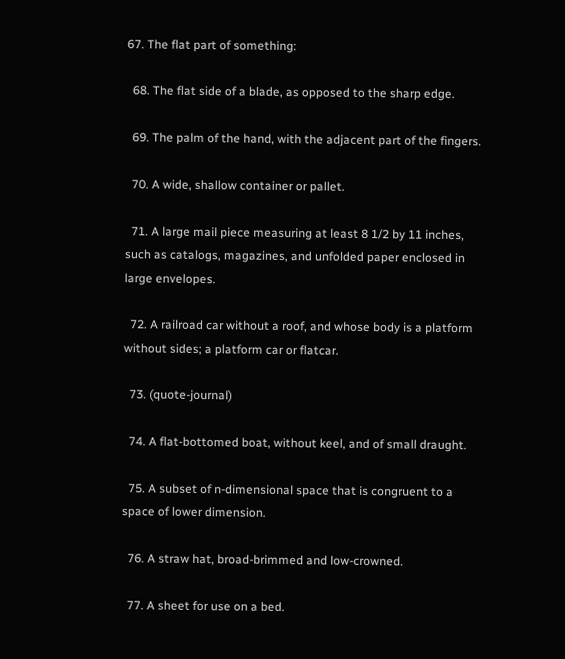67. The flat part of something:

  68. The flat side of a blade, as opposed to the sharp edge.

  69. The palm of the hand, with the adjacent part of the fingers.

  70. A wide, shallow container or pallet.

  71. A large mail piece measuring at least 8 1/2 by 11 inches, such as catalogs, magazines, and unfolded paper enclosed in large envelopes.

  72. A railroad car without a roof, and whose body is a platform without sides; a platform car or flatcar.

  73. (quote-journal)

  74. A flat-bottomed boat, without keel, and of small draught.

  75. A subset of n-dimensional space that is congruent to a space of lower dimension.

  76. A straw hat, broad-brimmed and low-crowned.

  77. A sheet for use on a bed.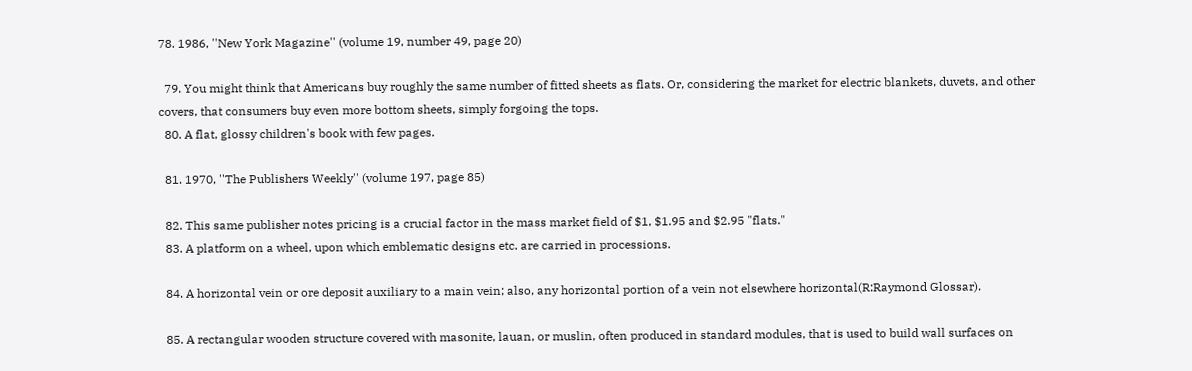78. 1986, ''New York Magazine'' (volume 19, number 49, page 20)

  79. You might think that Americans buy roughly the same number of fitted sheets as flats. Or, considering the market for electric blankets, duvets, and other covers, that consumers buy even more bottom sheets, simply forgoing the tops.
  80. A flat, glossy children's book with few pages.

  81. 1970, ''The Publishers Weekly'' (volume 197, page 85)

  82. This same publisher notes pricing is a crucial factor in the mass market field of $1, $1.95 and $2.95 "flats."
  83. A platform on a wheel, upon which emblematic designs etc. are carried in processions.

  84. A horizontal vein or ore deposit auxiliary to a main vein; also, any horizontal portion of a vein not elsewhere horizontal(R:Raymond Glossar).

  85. A rectangular wooden structure covered with masonite, lauan, or muslin, often produced in standard modules, that is used to build wall surfaces on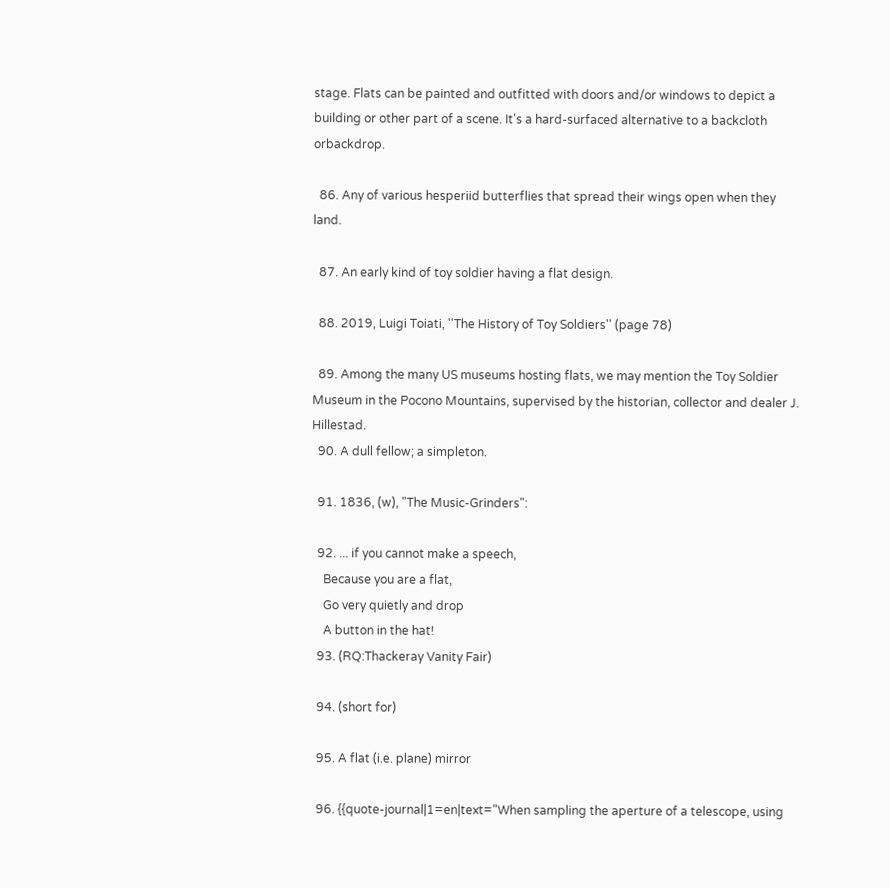stage. Flats can be painted and outfitted with doors and/or windows to depict a building or other part of a scene. It's a hard-surfaced alternative to a backcloth orbackdrop.

  86. Any of various hesperiid butterflies that spread their wings open when they land.

  87. An early kind of toy soldier having a flat design.

  88. 2019, Luigi Toiati, ''The History of Toy Soldiers'' (page 78)

  89. Among the many US museums hosting flats, we may mention the Toy Soldier Museum in the Pocono Mountains, supervised by the historian, collector and dealer J. Hillestad.
  90. A dull fellow; a simpleton.

  91. 1836, (w), "The Music-Grinders":

  92. ... if you cannot make a speech,
    Because you are a flat,
    Go very quietly and drop
    A button in the hat!
  93. (RQ:Thackeray Vanity Fair)

  94. (short for)

  95. A flat (i.e. plane) mirror

  96. {{quote-journal|1=en|text="When sampling the aperture of a telescope, using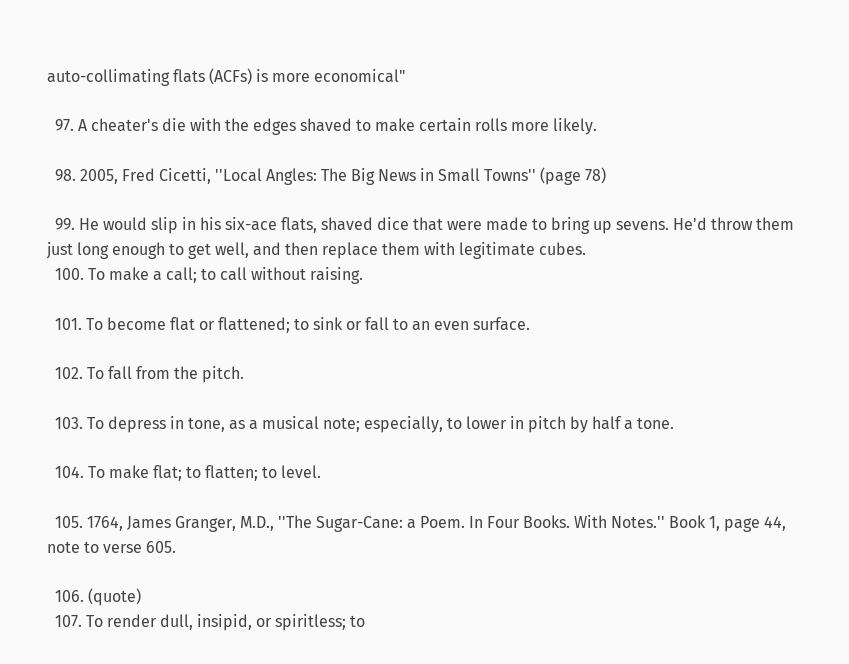auto-collimating flats (ACFs) is more economical"

  97. A cheater's die with the edges shaved to make certain rolls more likely.

  98. 2005, Fred Cicetti, ''Local Angles: The Big News in Small Towns'' (page 78)

  99. He would slip in his six-ace flats, shaved dice that were made to bring up sevens. He'd throw them just long enough to get well, and then replace them with legitimate cubes.
  100. To make a call; to call without raising.

  101. To become flat or flattened; to sink or fall to an even surface.

  102. To fall from the pitch.

  103. To depress in tone, as a musical note; especially, to lower in pitch by half a tone.

  104. To make flat; to flatten; to level.

  105. 1764, James Granger, M.D., ''The Sugar-Cane: a Poem. In Four Books. With Notes.'' Book 1, page 44, note to verse 605.

  106. (quote)
  107. To render dull, insipid, or spiritless; to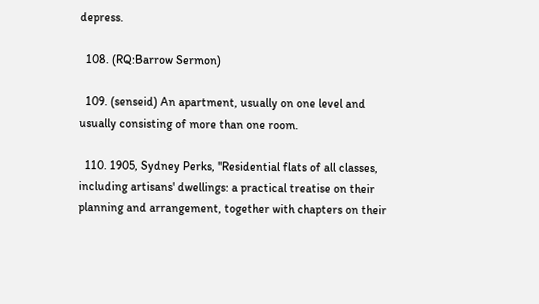depress.

  108. (RQ:Barrow Sermon)

  109. (senseid) An apartment, usually on one level and usually consisting of more than one room.

  110. 1905, Sydney Perks, ''Residential flats of all classes, including artisans' dwellings: a practical treatise on their planning and arrangement, together with chapters on their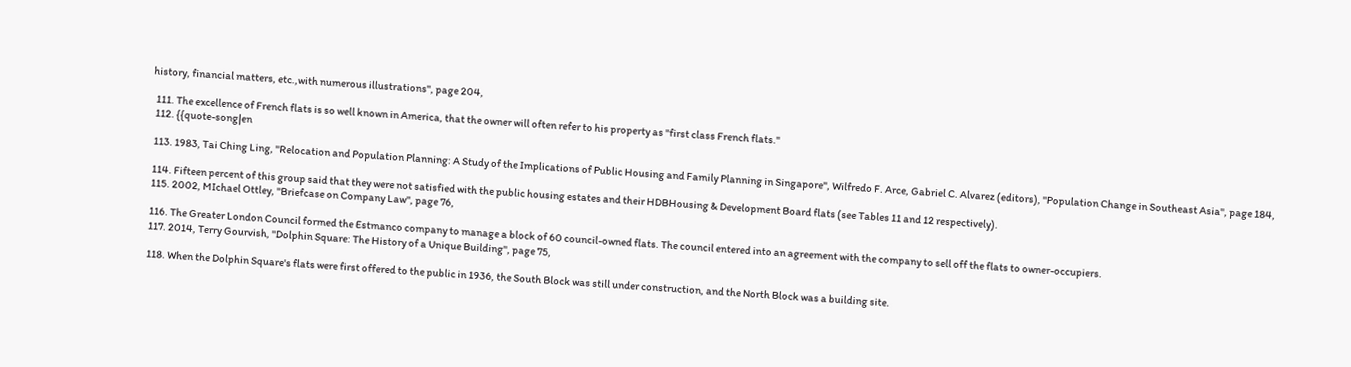history, financial matters, etc.,with numerous illustrations'', page 204,

  111. The excellence of French flats is so well known in America, that the owner will often refer to his property as "first class French flats."
  112. {{quote-song|en

  113. 1983, Tai Ching Ling, ''Relocation and Population Planning: A Study of the Implications of Public Housing and Family Planning in Singapore'', Wilfredo F. Arce, Gabriel C. Alvarez (editors), ''Population Change in Southeast Asia'', page 184,

  114. Fifteen percent of this group said that they were not satisfied with the public housing estates and their HDBHousing & Development Board flats (see Tables 11 and 12 respectively).
  115. 2002, MIchael Ottley, ''Briefcase on Company Law'', page 76,

  116. The Greater London Council formed the Estmanco company to manage a block of 60 council-owned flats. The council entered into an agreement with the company to sell off the flats to owner-occupiers.
  117. 2014, Terry Gourvish, ''Dolphin Square: The History of a Unique Building'', page 75,

  118. When the Dolphin Square's flats were first offered to the public in 1936, the South Block was still under construction, and the North Block was a building site.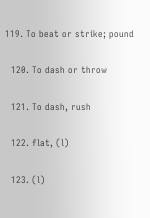119. To beat or strike; pound

  120. To dash or throw

  121. To dash, rush

  122. flat, (l)

  123. (l)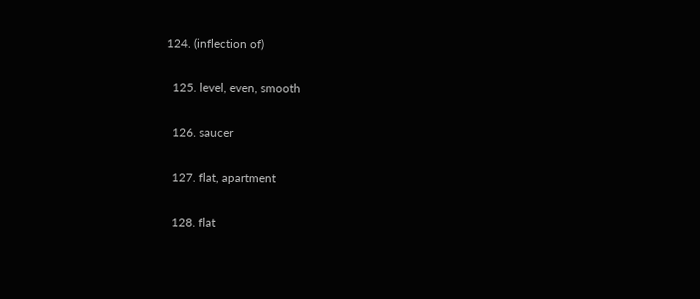124. (inflection of)

  125. level, even, smooth

  126. saucer

  127. flat, apartment

  128. flat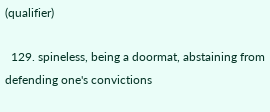(qualifier)

  129. spineless, being a doormat, abstaining from defending one's convictions